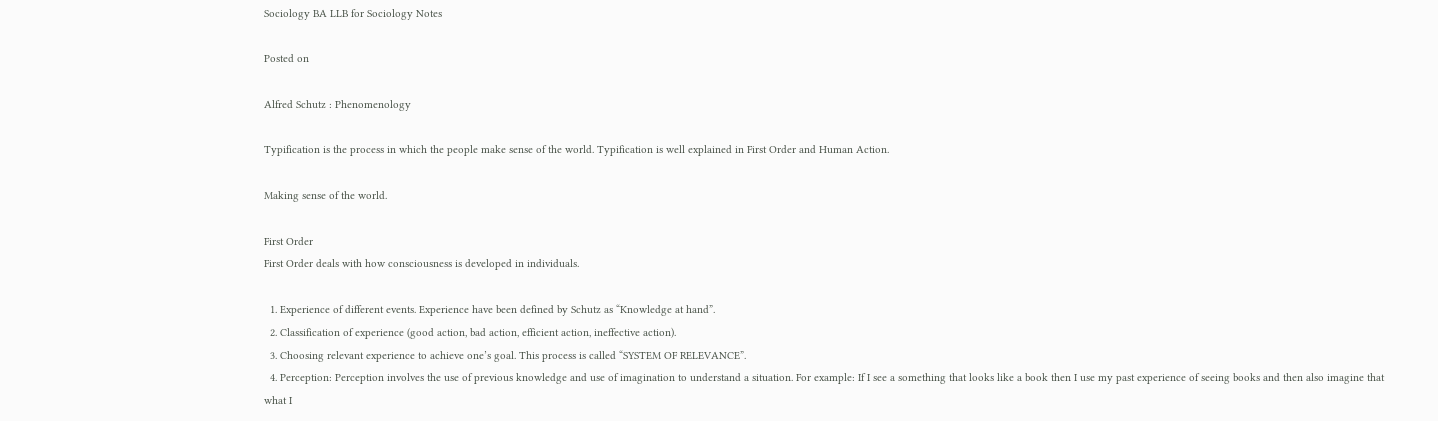Sociology BA LLB for Sociology Notes

Posted on

Alfred Schutz : Phenomenology

Typification is the process in which the people make sense of the world. Typification is well explained in First Order and Human Action.

Making sense of the world.

First Order
First Order deals with how consciousness is developed in individuals.

  1. Experience of different events. Experience have been defined by Schutz as “Knowledge at hand”.
  2. Classification of experience (good action, bad action, efficient action, ineffective action).
  3. Choosing relevant experience to achieve one’s goal. This process is called “SYSTEM OF RELEVANCE”.
  4. Perception: Perception involves the use of previous knowledge and use of imagination to understand a situation. For example: If I see a something that looks like a book then I use my past experience of seeing books and then also imagine that what I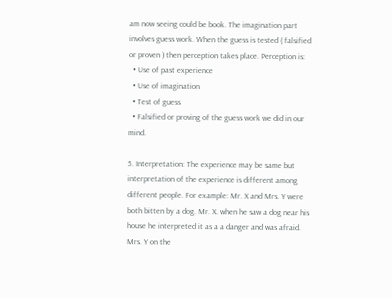am now seeing could be book. The imagination part involves guess work. When the guess is tested ( falsified or proven ) then perception takes place. Perception is:
  • Use of past experience
  • Use of imagination
  • Test of guess
  • Falsified or proving of the guess work we did in our mind.

5. Interpretation: The experience may be same but interpretation of the experience is different among different people. For example: Mr. X and Mrs. Y were both bitten by a dog. Mr. X. when he saw a dog near his house he interpreted it as a a danger and was afraid. Mrs. Y on the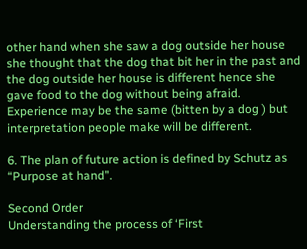other hand when she saw a dog outside her house she thought that the dog that bit her in the past and the dog outside her house is different hence she gave food to the dog without being afraid. Experience may be the same (bitten by a dog ) but interpretation people make will be different.

6. The plan of future action is defined by Schutz as “Purpose at hand”.

Second Order
Understanding the process of ‘First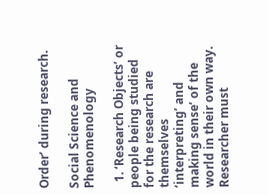Order’ during research.

Social Science and Phenomenology

  1. ‘Research Objects’ or people being studied for the research are themselves ‘interpreting’ and making sense’ of the world in their own way. Researcher must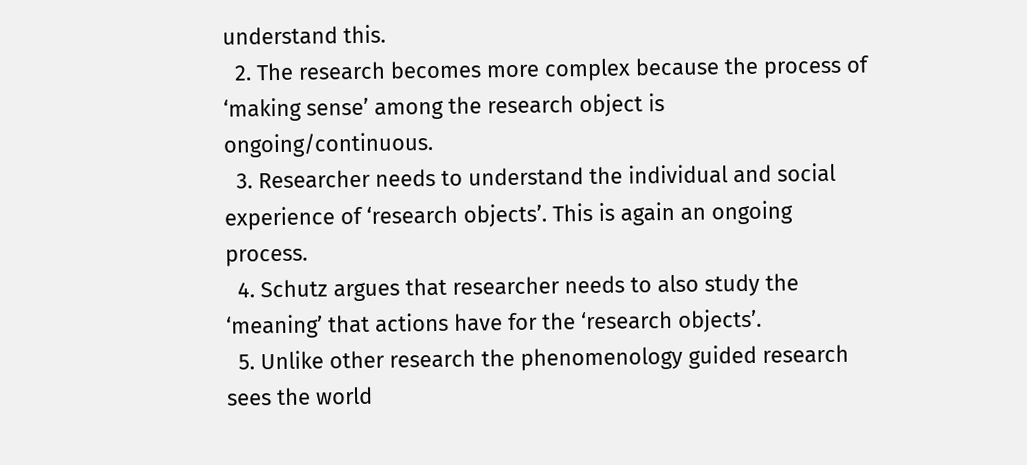understand this.
  2. The research becomes more complex because the process of ‘making sense’ among the research object is ongoing/continuous.
  3. Researcher needs to understand the individual and social experience of ‘research objects’. This is again an ongoing process.
  4. Schutz argues that researcher needs to also study the ‘meaning’ that actions have for the ‘research objects’.
  5. Unlike other research the phenomenology guided research sees the world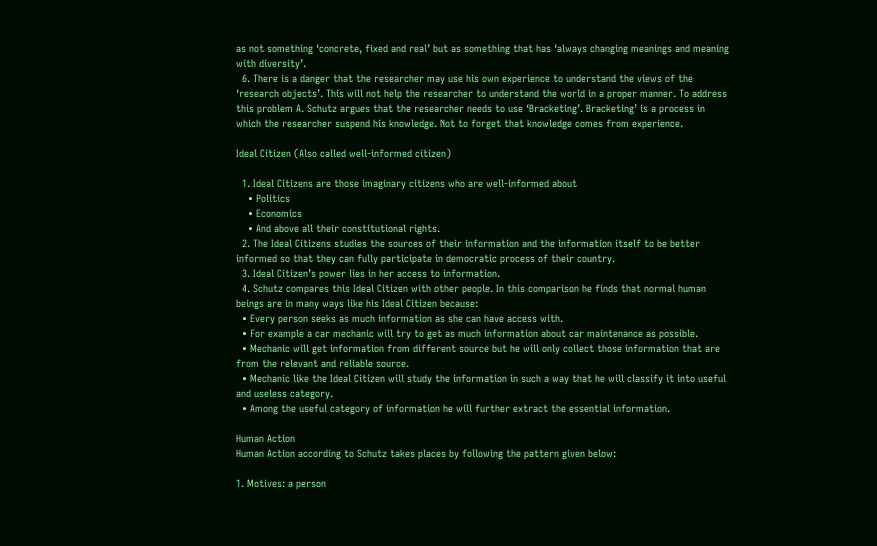as not something ‘concrete, fixed and real’ but as something that has ‘always changing meanings and meaning with diversity’.
  6. There is a danger that the researcher may use his own experience to understand the views of the ‘research objects’. This will not help the researcher to understand the world in a proper manner. To address this problem A. Schutz argues that the researcher needs to use ‘Bracketing’. Bracketing’ is a process in which the researcher suspend his knowledge. Not to forget that knowledge comes from experience.

Ideal Citizen (Also called well-informed citizen)

  1. Ideal Citizens are those imaginary citizens who are well-informed about
    • Politics
    • Economics
    • And above all their constitutional rights.
  2. The Ideal Citizens studies the sources of their information and the information itself to be better informed so that they can fully participate in democratic process of their country.
  3. Ideal Citizen’s power lies in her access to information.
  4. Schutz compares this Ideal Citizen with other people. In this comparison he finds that normal human beings are in many ways like his Ideal Citizen because:
  • Every person seeks as much information as she can have access with.
  • For example a car mechanic will try to get as much information about car maintenance as possible.
  • Mechanic will get information from different source but he will only collect those information that are from the relevant and reliable source.
  • Mechanic like the Ideal Citizen will study the information in such a way that he will classify it into useful and useless category.
  • Among the useful category of information he will further extract the essential information.

Human Action
Human Action according to Schutz takes places by following the pattern given below:

1. Motives: a person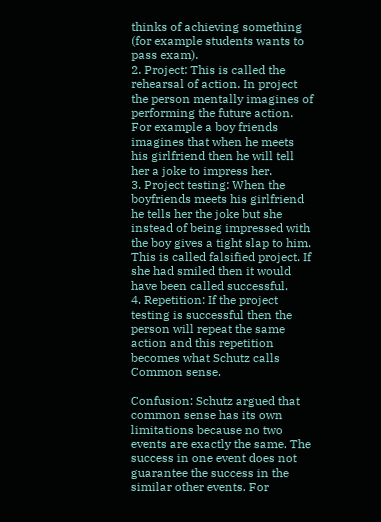thinks of achieving something (for example students wants to pass exam).
2. Project: This is called the rehearsal of action. In project the person mentally imagines of performing the future action. For example a boy friends imagines that when he meets his girlfriend then he will tell her a joke to impress her.
3. Project testing: When the boyfriends meets his girlfriend he tells her the joke but she instead of being impressed with the boy gives a tight slap to him. This is called falsified project. If she had smiled then it would have been called successful.
4. Repetition: If the project testing is successful then the person will repeat the same action and this repetition becomes what Schutz calls Common sense.

Confusion: Schutz argued that common sense has its own limitations because no two events are exactly the same. The success in one event does not guarantee the success in the similar other events. For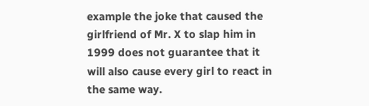example the joke that caused the girlfriend of Mr. X to slap him in 1999 does not guarantee that it will also cause every girl to react in the same way.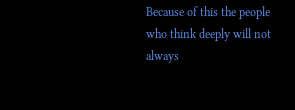Because of this the people who think deeply will not always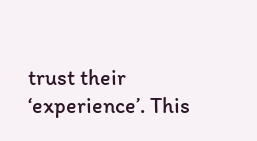trust their ‘experience’. This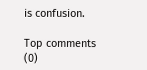is confusion.

Top comments (0)